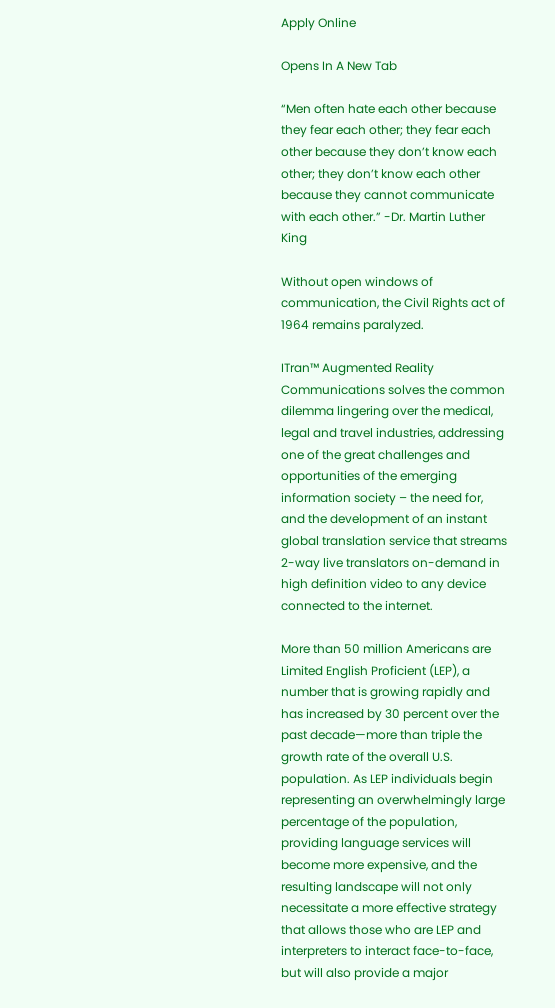Apply Online

Opens In A New Tab

“Men often hate each other because they fear each other; they fear each other because they don’t know each other; they don’t know each other because they cannot communicate with each other.” -Dr. Martin Luther King

Without open windows of communication, the Civil Rights act of 1964 remains paralyzed.

ITran™ Augmented Reality Communications solves the common dilemma lingering over the medical, legal and travel industries, addressing one of the great challenges and opportunities of the emerging information society – the need for, and the development of an instant global translation service that streams 2-way live translators on-demand in high definition video to any device connected to the internet.

More than 50 million Americans are Limited English Proficient (LEP), a number that is growing rapidly and has increased by 30 percent over the past decade—more than triple the growth rate of the overall U.S. population. As LEP individuals begin representing an overwhelmingly large percentage of the population, providing language services will become more expensive, and the resulting landscape will not only necessitate a more effective strategy that allows those who are LEP and interpreters to interact face-to-face, but will also provide a major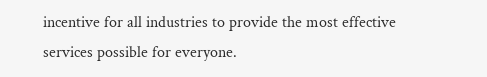incentive for all industries to provide the most effective services possible for everyone.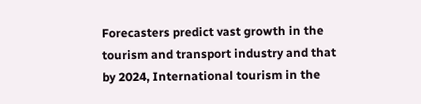Forecasters predict vast growth in the tourism and transport industry and that by 2024, International tourism in the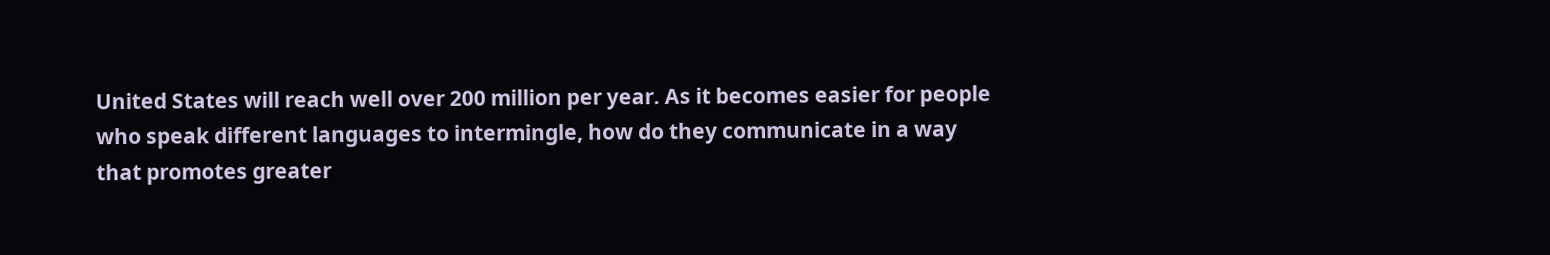United States will reach well over 200 million per year. As it becomes easier for people who speak different languages to intermingle, how do they communicate in a way that promotes greater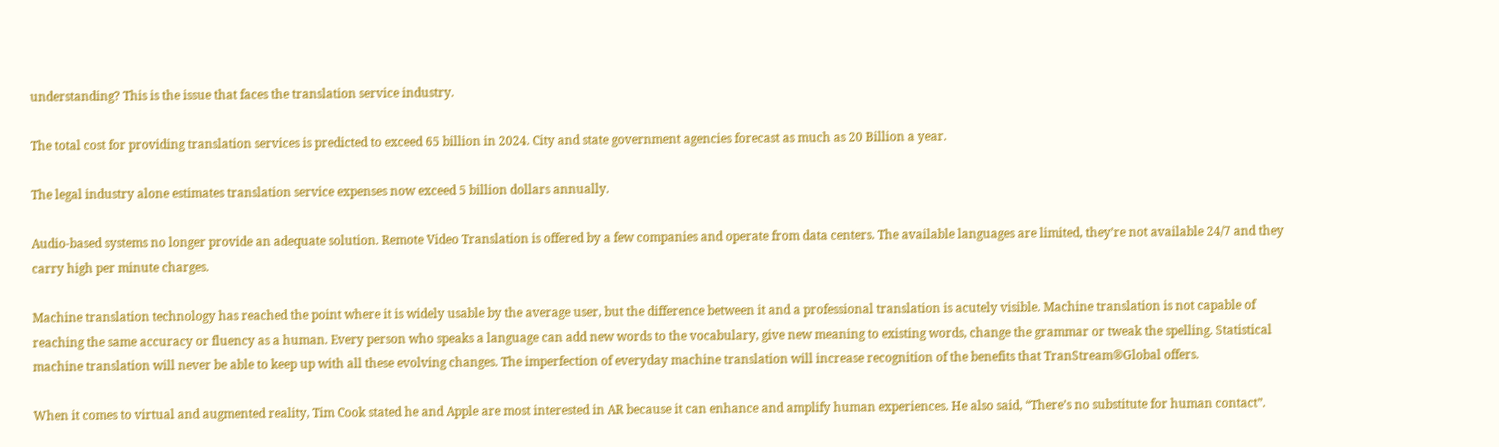understanding? This is the issue that faces the translation service industry.

The total cost for providing translation services is predicted to exceed 65 billion in 2024. City and state government agencies forecast as much as 20 Billion a year.

The legal industry alone estimates translation service expenses now exceed 5 billion dollars annually.

Audio-based systems no longer provide an adequate solution. Remote Video Translation is offered by a few companies and operate from data centers. The available languages are limited, they’re not available 24/7 and they carry high per minute charges.

Machine translation technology has reached the point where it is widely usable by the average user, but the difference between it and a professional translation is acutely visible. Machine translation is not capable of reaching the same accuracy or fluency as a human. Every person who speaks a language can add new words to the vocabulary, give new meaning to existing words, change the grammar or tweak the spelling. Statistical machine translation will never be able to keep up with all these evolving changes. The imperfection of everyday machine translation will increase recognition of the benefits that TranStream®Global offers.

When it comes to virtual and augmented reality, Tim Cook stated he and Apple are most interested in AR because it can enhance and amplify human experiences. He also said, “There’s no substitute for human contact”.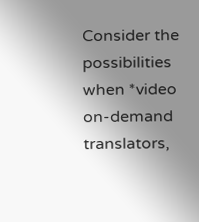Consider the possibilities when *video on-demand translators,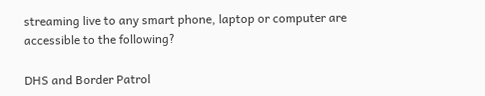streaming live to any smart phone, laptop or computer are accessible to the following?

DHS and Border Patrol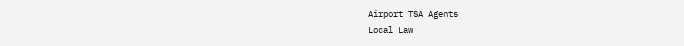Airport TSA Agents
Local Law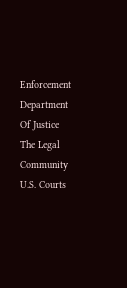Enforcement
Department Of Justice
The Legal Community
U.S. Courts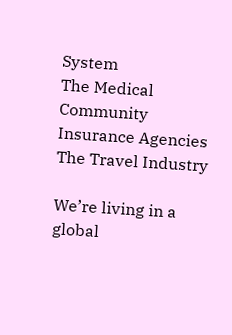System
The Medical Community
Insurance Agencies
The Travel Industry

We’re living in a global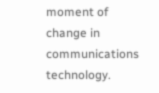moment of change in communications technology.